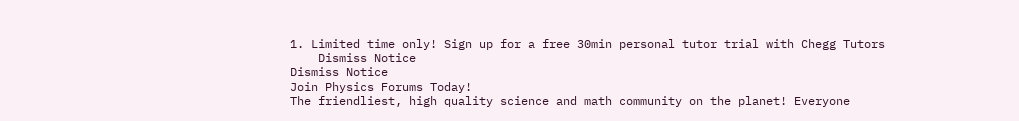1. Limited time only! Sign up for a free 30min personal tutor trial with Chegg Tutors
    Dismiss Notice
Dismiss Notice
Join Physics Forums Today!
The friendliest, high quality science and math community on the planet! Everyone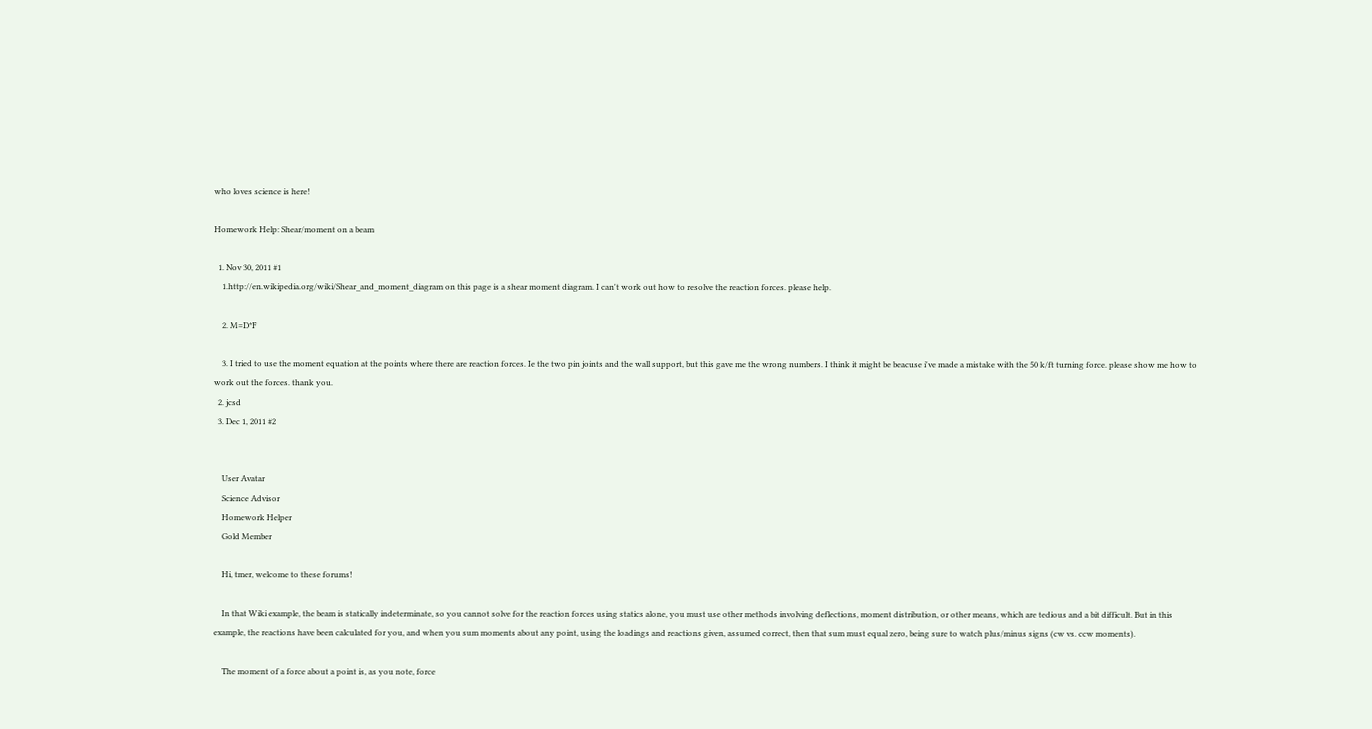who loves science is here!

Homework Help: Shear/moment on a beam

  1. Nov 30, 2011 #1
    1.http://en.wikipedia.org/wiki/Shear_and_moment_diagram on this page is a shear moment diagram. I can't work out how to resolve the reaction forces. please help.

    2. M=D*F

    3. I tried to use the moment equation at the points where there are reaction forces. Ie the two pin joints and the wall support, but this gave me the wrong numbers. I think it might be beacuse i've made a mistake with the 50 k/ft turning force. please show me how to work out the forces. thank you.
  2. jcsd
  3. Dec 1, 2011 #2


    User Avatar
    Science Advisor
    Homework Helper
    Gold Member

    Hi, tmer, welcome to these forums!

    In that Wiki example, the beam is statically indeterminate, so you cannot solve for the reaction forces using statics alone, you must use other methods involving deflections, moment distribution, or other means, which are tedious and a bit difficult. But in this example, the reactions have been calculated for you, and when you sum moments about any point, using the loadings and reactions given, assumed correct, then that sum must equal zero, being sure to watch plus/minus signs (cw vs. ccw moments).

    The moment of a force about a point is, as you note, force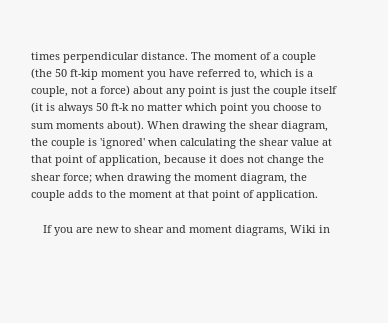times perpendicular distance. The moment of a couple (the 50 ft-kip moment you have referred to, which is a couple, not a force) about any point is just the couple itself (it is always 50 ft-k no matter which point you choose to sum moments about). When drawing the shear diagram, the couple is 'ignored' when calculating the shear value at that point of application, because it does not change the shear force; when drawing the moment diagram, the couple adds to the moment at that point of application.

    If you are new to shear and moment diagrams, Wiki in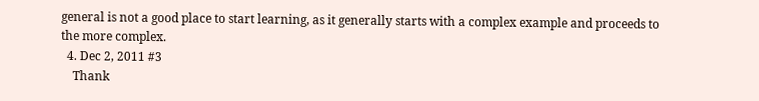general is not a good place to start learning, as it generally starts with a complex example and proceeds to the more complex.
  4. Dec 2, 2011 #3
    Thank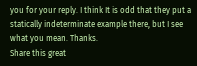you for your reply. I think It is odd that they put a statically indeterminate example there, but I see what you mean. Thanks.
Share this great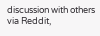discussion with others via Reddit,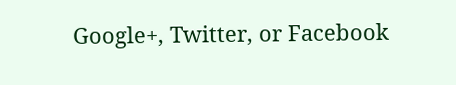Google+, Twitter, or Facebook